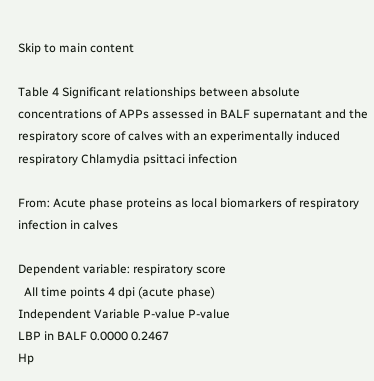Skip to main content

Table 4 Significant relationships between absolute concentrations of APPs assessed in BALF supernatant and the respiratory score of calves with an experimentally induced respiratory Chlamydia psittaci infection

From: Acute phase proteins as local biomarkers of respiratory infection in calves

Dependent variable: respiratory score
  All time points 4 dpi (acute phase)
Independent Variable P-value P-value
LBP in BALF 0.0000 0.2467
Hp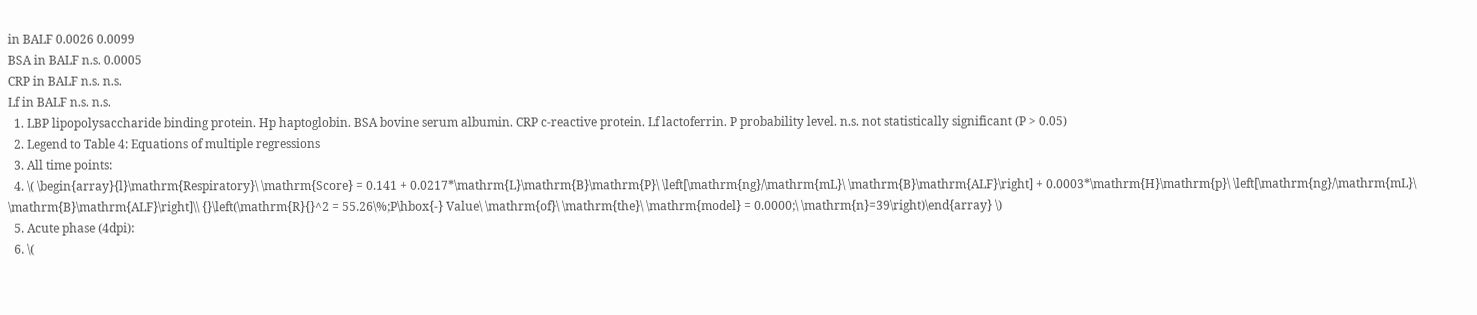in BALF 0.0026 0.0099
BSA in BALF n.s. 0.0005
CRP in BALF n.s. n.s.
Lf in BALF n.s. n.s.
  1. LBP lipopolysaccharide binding protein. Hp haptoglobin. BSA bovine serum albumin. CRP c-reactive protein. Lf lactoferrin. P probability level. n.s. not statistically significant (P > 0.05)
  2. Legend to Table 4: Equations of multiple regressions
  3. All time points:
  4. \( \begin{array}{l}\mathrm{Respiratory}\ \mathrm{Score} = 0.141 + 0.0217*\mathrm{L}\mathrm{B}\mathrm{P}\ \left[\mathrm{ng}/\mathrm{mL}\ \mathrm{B}\mathrm{ALF}\right] + 0.0003*\mathrm{H}\mathrm{p}\ \left[\mathrm{ng}/\mathrm{mL}\ \mathrm{B}\mathrm{ALF}\right]\\ {}\left(\mathrm{R}{}^2 = 55.26\%;P\hbox{-} Value\ \mathrm{of}\ \mathrm{the}\ \mathrm{model} = 0.0000;\ \mathrm{n}=39\right)\end{array} \)
  5. Acute phase (4dpi):
  6. \(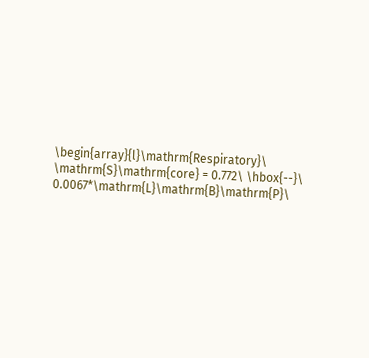\begin{array}{l}\mathrm{Respiratory}\ \mathrm{S}\mathrm{core} = 0.772\ \hbox{--}\ 0.0067*\mathrm{L}\mathrm{B}\mathrm{P}\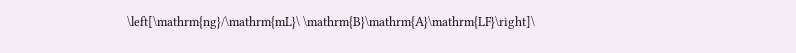\left[\mathrm{ng}/\mathrm{mL}\ \mathrm{B}\mathrm{A}\mathrm{LF}\right]\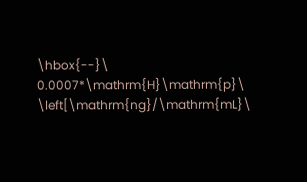\hbox{--}\ 0.0007*\mathrm{H}\mathrm{p}\ \left[\mathrm{ng}/\mathrm{mL}\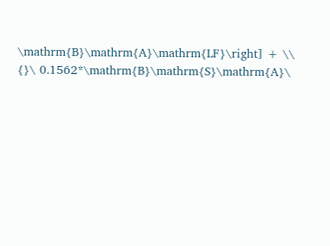\mathrm{B}\mathrm{A}\mathrm{LF}\right] + \\ {}\ 0.1562*\mathrm{B}\mathrm{S}\mathrm{A}\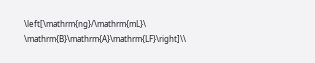\left[\mathrm{ng}/\mathrm{mL}\ \mathrm{B}\mathrm{A}\mathrm{LF}\right]\\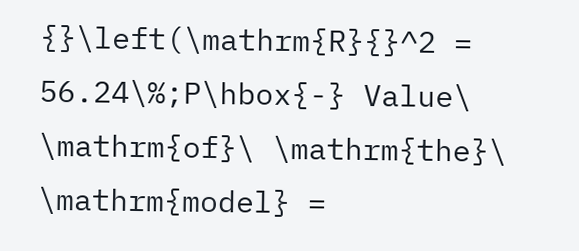{}\left(\mathrm{R}{}^2 = 56.24\%;P\hbox{-} Value\ \mathrm{of}\ \mathrm{the}\ \mathrm{model} =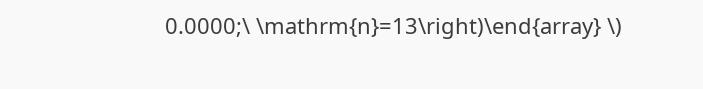0.0000;\ \mathrm{n}=13\right)\end{array} \)